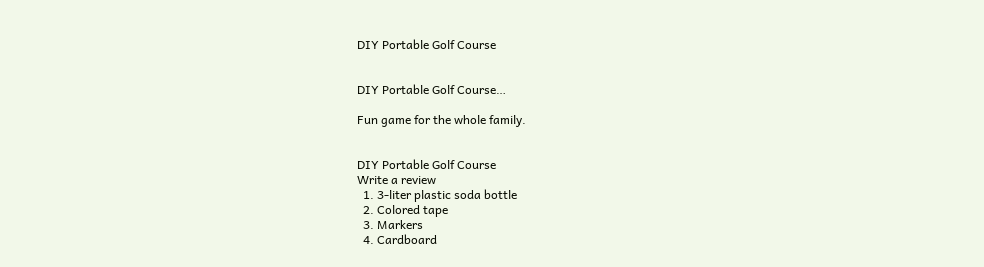DIY Portable Golf Course


DIY Portable Golf Course…

Fun game for the whole family.


DIY Portable Golf Course
Write a review
  1. 3-liter plastic soda bottle
  2. Colored tape
  3. Markers
  4. Cardboard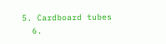5. Cardboard tubes
  6.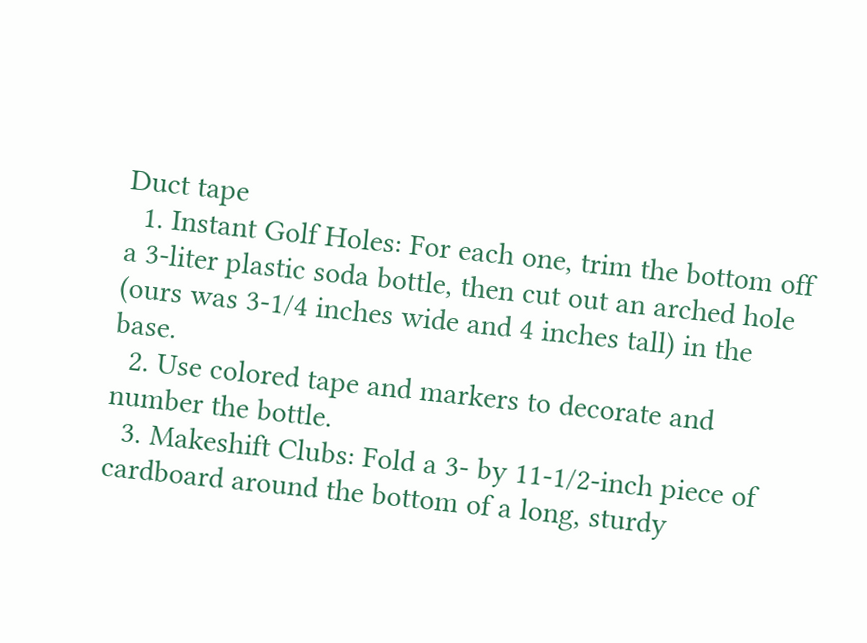Duct tape
  1. Instant Golf Holes: For each one, trim the bottom off a 3-liter plastic soda bottle, then cut out an arched hole (ours was 3-1/4 inches wide and 4 inches tall) in the base.
  2. Use colored tape and markers to decorate and number the bottle.
  3. Makeshift Clubs: Fold a 3- by 11-1/2-inch piece of cardboard around the bottom of a long, sturdy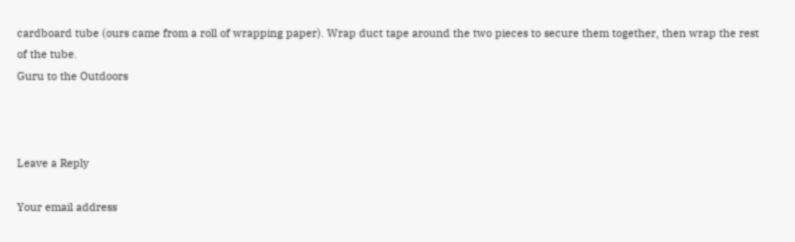cardboard tube (ours came from a roll of wrapping paper). Wrap duct tape around the two pieces to secure them together, then wrap the rest of the tube.
Guru to the Outdoors



Leave a Reply

Your email address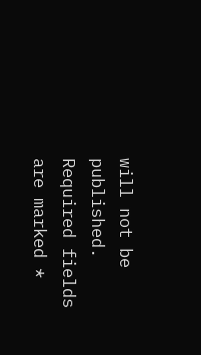will not be published. Required fields are marked *